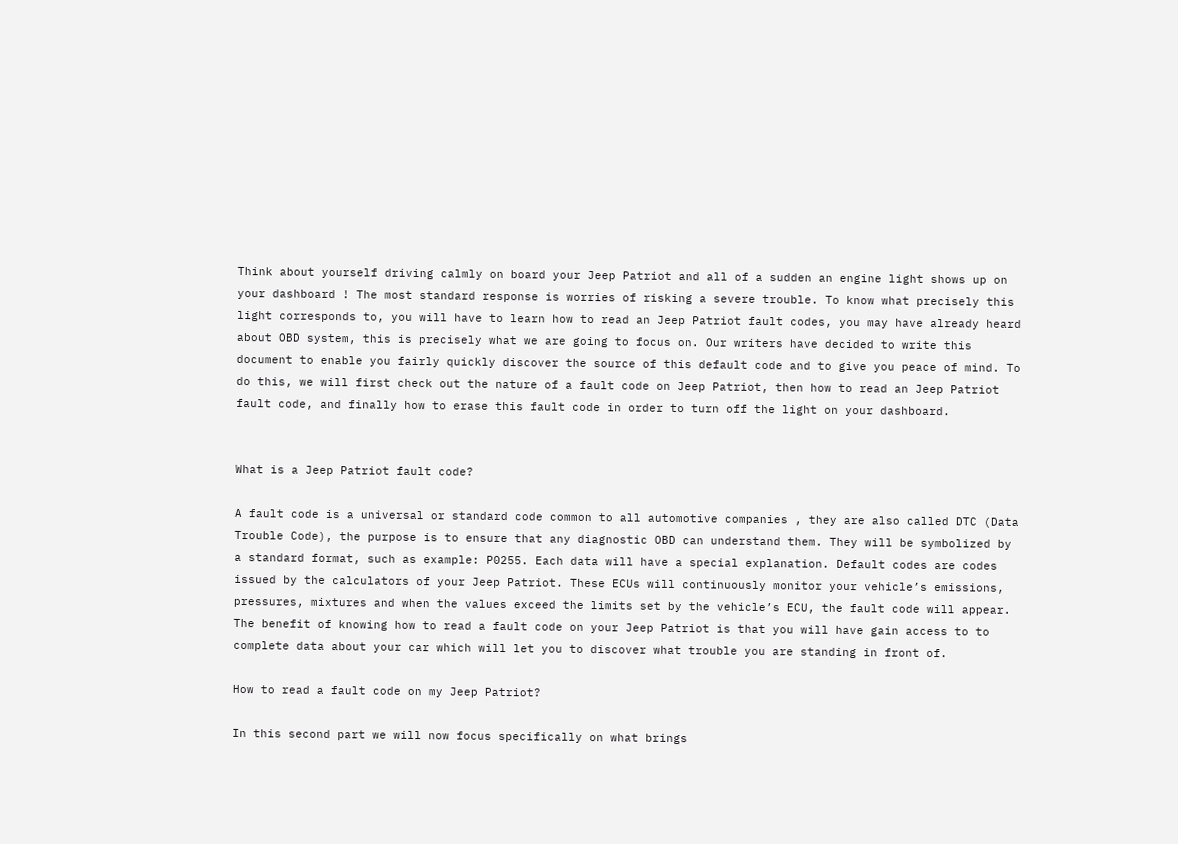Think about yourself driving calmly on board your Jeep Patriot and all of a sudden an engine light shows up on your dashboard ! The most standard response is worries of risking a severe trouble. To know what precisely this light corresponds to, you will have to learn how to read an Jeep Patriot fault codes, you may have already heard about OBD system, this is precisely what we are going to focus on. Our writers have decided to write this document to enable you fairly quickly discover the source of this default code and to give you peace of mind. To do this, we will first check out the nature of a fault code on Jeep Patriot, then how to read an Jeep Patriot fault code, and finally how to erase this fault code in order to turn off the light on your dashboard.


What is a Jeep Patriot fault code?

A fault code is a universal or standard code common to all automotive companies , they are also called DTC (Data Trouble Code), the purpose is to ensure that any diagnostic OBD can understand them. They will be symbolized by a standard format, such as example: P0255. Each data will have a special explanation. Default codes are codes issued by the calculators of your Jeep Patriot. These ECUs will continuously monitor your vehicle’s emissions, pressures, mixtures and when the values exceed the limits set by the vehicle’s ECU, the fault code will appear. The benefit of knowing how to read a fault code on your Jeep Patriot is that you will have gain access to to complete data about your car which will let you to discover what trouble you are standing in front of.

How to read a fault code on my Jeep Patriot?

In this second part we will now focus specifically on what brings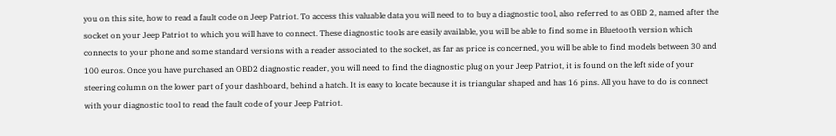you on this site, how to read a fault code on Jeep Patriot. To access this valuable data you will need to to buy a diagnostic tool, also referred to as OBD 2, named after the socket on your Jeep Patriot to which you will have to connect. These diagnostic tools are easily available, you will be able to find some in Bluetooth version which connects to your phone and some standard versions with a reader associated to the socket, as far as price is concerned, you will be able to find models between 30 and 100 euros. Once you have purchased an OBD2 diagnostic reader, you will need to find the diagnostic plug on your Jeep Patriot, it is found on the left side of your steering column on the lower part of your dashboard, behind a hatch. It is easy to locate because it is triangular shaped and has 16 pins. All you have to do is connect with your diagnostic tool to read the fault code of your Jeep Patriot.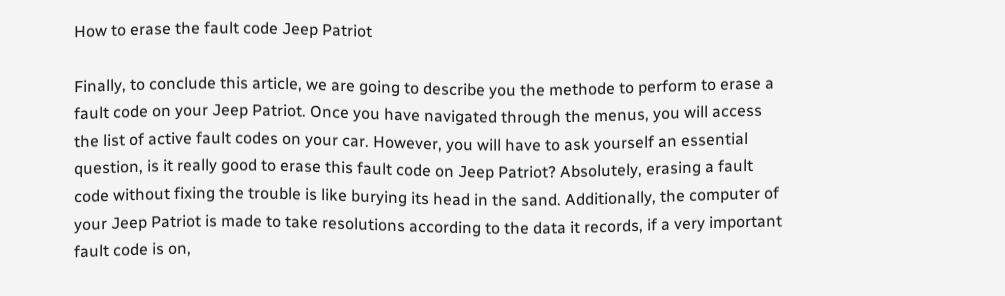How to erase the fault code Jeep Patriot

Finally, to conclude this article, we are going to describe you the methode to perform to erase a fault code on your Jeep Patriot. Once you have navigated through the menus, you will access the list of active fault codes on your car. However, you will have to ask yourself an essential question, is it really good to erase this fault code on Jeep Patriot? Absolutely, erasing a fault code without fixing the trouble is like burying its head in the sand. Additionally, the computer of your Jeep Patriot is made to take resolutions according to the data it records, if a very important fault code is on,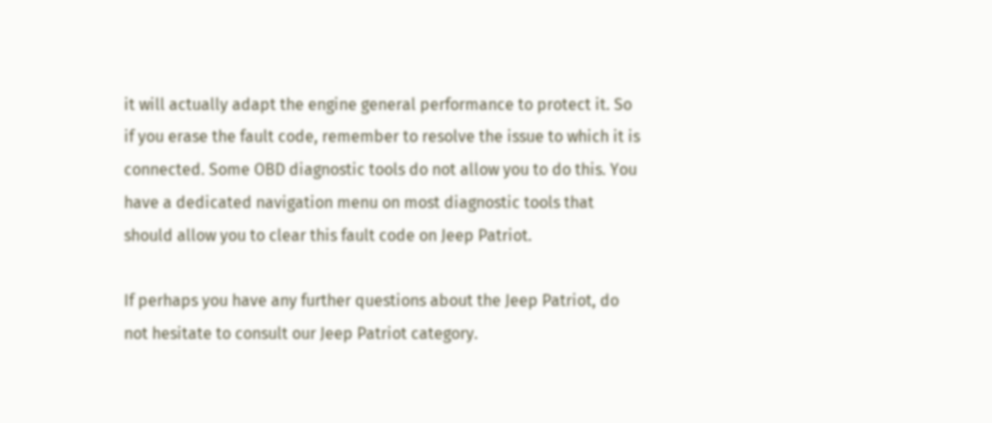it will actually adapt the engine general performance to protect it. So if you erase the fault code, remember to resolve the issue to which it is connected. Some OBD diagnostic tools do not allow you to do this. You have a dedicated navigation menu on most diagnostic tools that should allow you to clear this fault code on Jeep Patriot.

If perhaps you have any further questions about the Jeep Patriot, do not hesitate to consult our Jeep Patriot category.